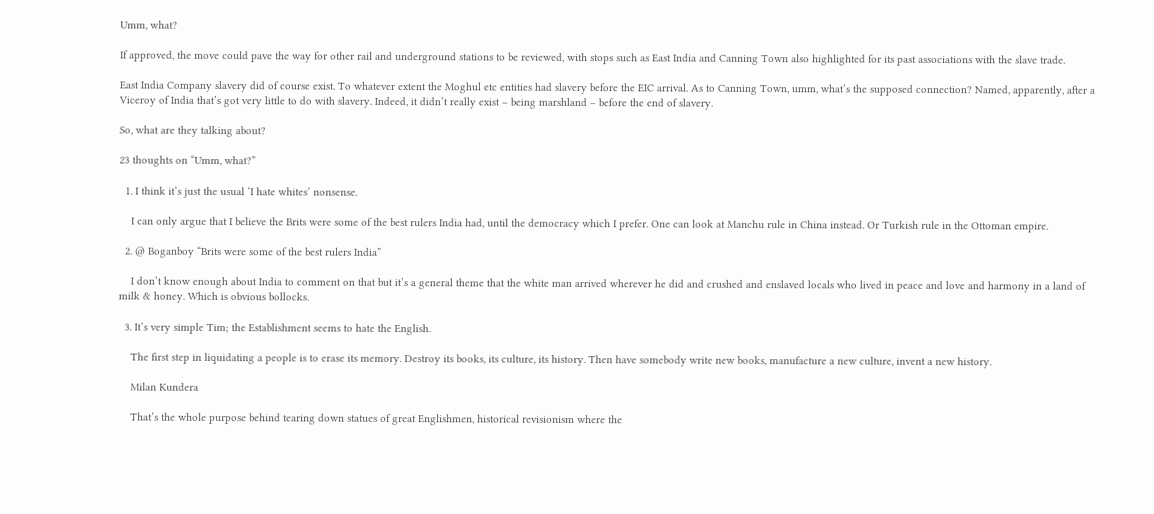Umm, what?

If approved, the move could pave the way for other rail and underground stations to be reviewed, with stops such as East India and Canning Town also highlighted for its past associations with the slave trade.

East India Company slavery did of course exist. To whatever extent the Moghul etc entities had slavery before the EIC arrival. As to Canning Town, umm, what’s the supposed connection? Named, apparently, after a Viceroy of India that’s got very little to do with slavery. Indeed, it didn’t really exist – being marshland – before the end of slavery.

So, what are they talking about?

23 thoughts on “Umm, what?”

  1. I think it’s just the usual ‘I hate whites’ nonsense.

    I can only argue that I believe the Brits were some of the best rulers India had, until the democracy which I prefer. One can look at Manchu rule in China instead. Or Turkish rule in the Ottoman empire.

  2. @ Boganboy “Brits were some of the best rulers India”

    I don’t know enough about India to comment on that but it’s a general theme that the white man arrived wherever he did and crushed and enslaved locals who lived in peace and love and harmony in a land of milk & honey. Which is obvious bollocks.

  3. It’s very simple Tim; the Establishment seems to hate the English.

    The first step in liquidating a people is to erase its memory. Destroy its books, its culture, its history. Then have somebody write new books, manufacture a new culture, invent a new history.

    Milan Kundera

    That’s the whole purpose behind tearing down statues of great Englishmen, historical revisionism where the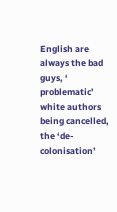English are always the bad guys, ‘ problematic’ white authors being cancelled, the ‘de-colonisation’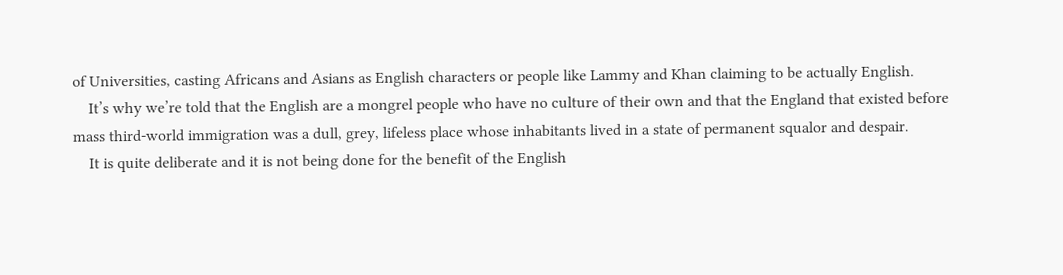of Universities, casting Africans and Asians as English characters or people like Lammy and Khan claiming to be actually English.
    It’s why we’re told that the English are a mongrel people who have no culture of their own and that the England that existed before mass third-world immigration was a dull, grey, lifeless place whose inhabitants lived in a state of permanent squalor and despair.
    It is quite deliberate and it is not being done for the benefit of the English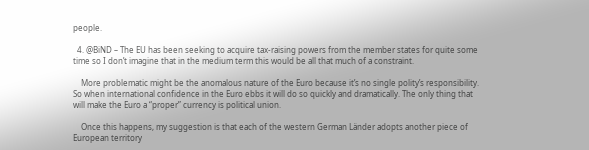people.

  4. @BiND – The EU has been seeking to acquire tax-raising powers from the member states for quite some time so I don’t imagine that in the medium term this would be all that much of a constraint.

    More problematic might be the anomalous nature of the Euro because it’s no single polity’s responsibility. So when international confidence in the Euro ebbs it will do so quickly and dramatically. The only thing that will make the Euro a “proper” currency is political union.

    Once this happens, my suggestion is that each of the western German Länder adopts another piece of European territory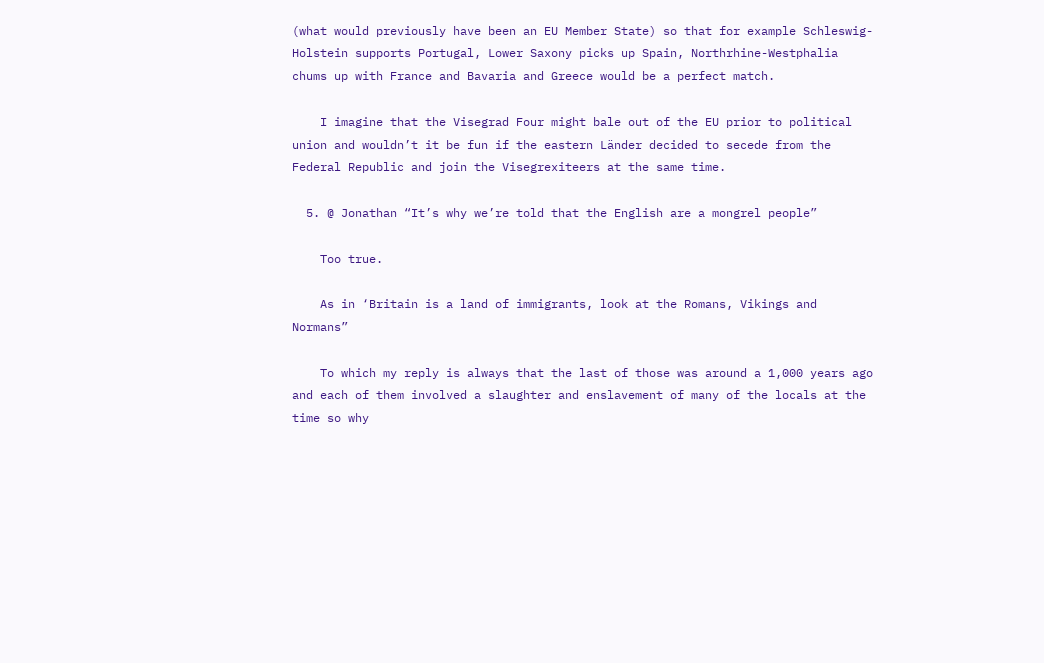(what would previously have been an EU Member State) so that for example Schleswig-Holstein supports Portugal, Lower Saxony picks up Spain, Northrhine-Westphalia chums up with France and Bavaria and Greece would be a perfect match.

    I imagine that the Visegrad Four might bale out of the EU prior to political union and wouldn’t it be fun if the eastern Länder decided to secede from the Federal Republic and join the Visegrexiteers at the same time.

  5. @ Jonathan “It’s why we’re told that the English are a mongrel people”

    Too true.

    As in ‘Britain is a land of immigrants, look at the Romans, Vikings and Normans”

    To which my reply is always that the last of those was around a 1,000 years ago and each of them involved a slaughter and enslavement of many of the locals at the time so why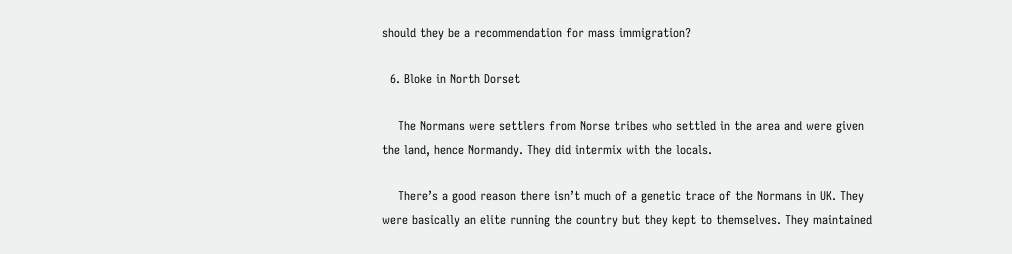should they be a recommendation for mass immigration?

  6. Bloke in North Dorset

    The Normans were settlers from Norse tribes who settled in the area and were given the land, hence Normandy. They did intermix with the locals.

    There’s a good reason there isn’t much of a genetic trace of the Normans in UK. They were basically an elite running the country but they kept to themselves. They maintained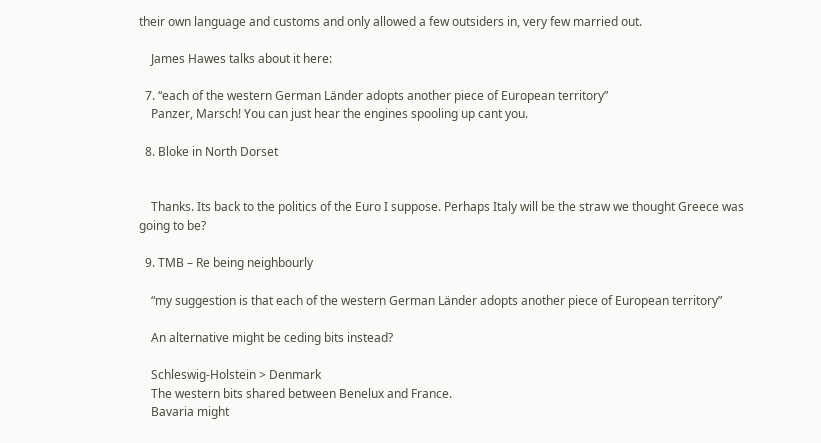their own language and customs and only allowed a few outsiders in, very few married out.

    James Hawes talks about it here:

  7. “each of the western German Länder adopts another piece of European territory”
    Panzer, Marsch! You can just hear the engines spooling up cant you.

  8. Bloke in North Dorset


    Thanks. Its back to the politics of the Euro I suppose. Perhaps Italy will be the straw we thought Greece was going to be?

  9. TMB – Re being neighbourly

    “my suggestion is that each of the western German Länder adopts another piece of European territory”

    An alternative might be ceding bits instead?

    Schleswig-Holstein > Denmark
    The western bits shared between Benelux and France.
    Bavaria might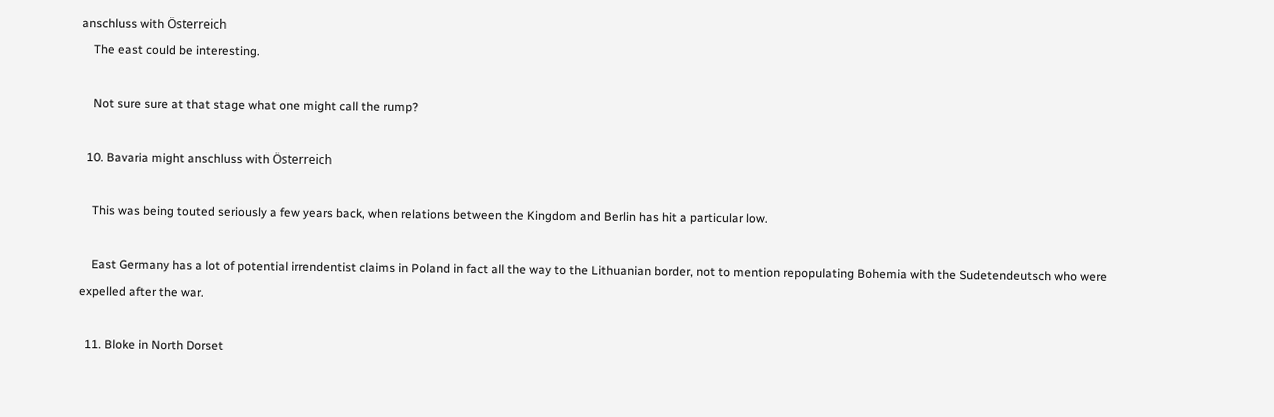anschluss with Österreich
    The east could be interesting.

    Not sure sure at that stage what one might call the rump?

  10. Bavaria might anschluss with Österreich

    This was being touted seriously a few years back, when relations between the Kingdom and Berlin has hit a particular low.

    East Germany has a lot of potential irrendentist claims in Poland in fact all the way to the Lithuanian border, not to mention repopulating Bohemia with the Sudetendeutsch who were expelled after the war.

  11. Bloke in North Dorset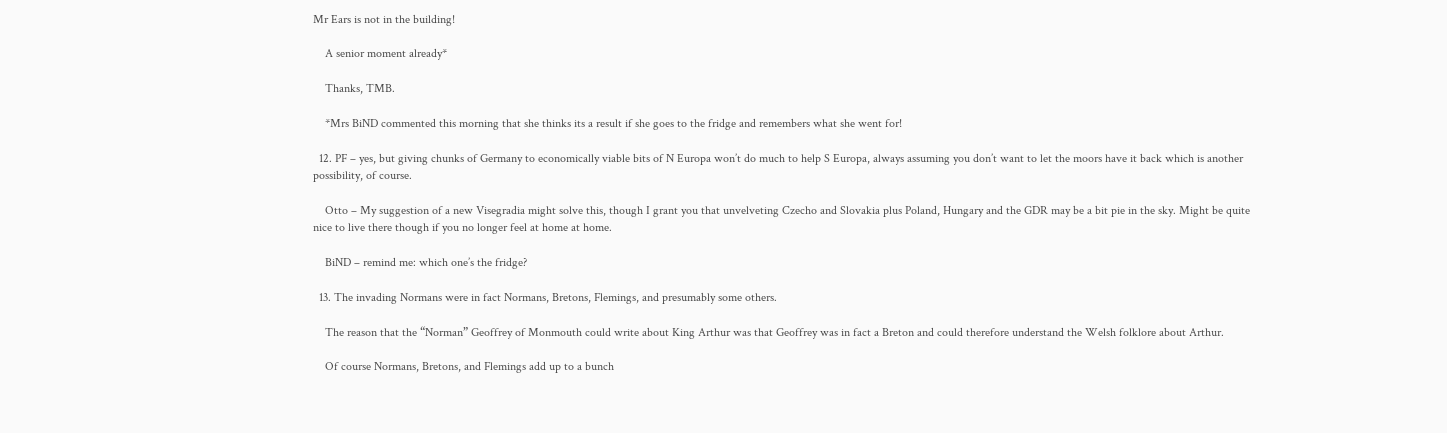Mr Ears is not in the building!

    A senior moment already*

    Thanks, TMB.

    *Mrs BiND commented this morning that she thinks its a result if she goes to the fridge and remembers what she went for!

  12. PF – yes, but giving chunks of Germany to economically viable bits of N Europa won’t do much to help S Europa, always assuming you don’t want to let the moors have it back which is another possibility, of course.

    Otto – My suggestion of a new Visegradia might solve this, though I grant you that unvelveting Czecho and Slovakia plus Poland, Hungary and the GDR may be a bit pie in the sky. Might be quite nice to live there though if you no longer feel at home at home.

    BiND – remind me: which one’s the fridge?

  13. The invading Normans were in fact Normans, Bretons, Flemings, and presumably some others.

    The reason that the “Norman” Geoffrey of Monmouth could write about King Arthur was that Geoffrey was in fact a Breton and could therefore understand the Welsh folklore about Arthur.

    Of course Normans, Bretons, and Flemings add up to a bunch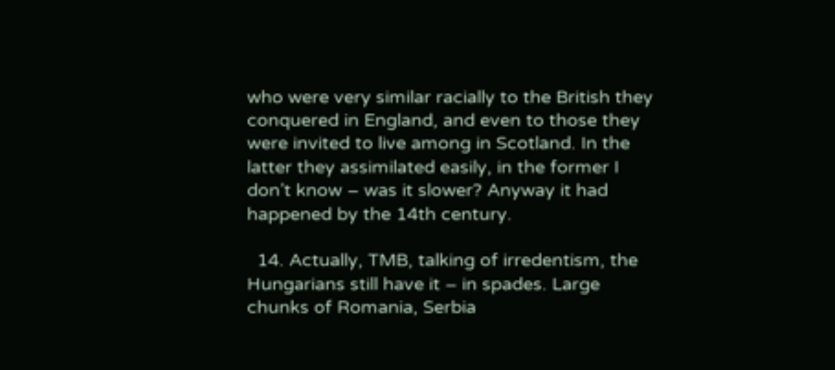who were very similar racially to the British they conquered in England, and even to those they were invited to live among in Scotland. In the latter they assimilated easily, in the former I don’t know – was it slower? Anyway it had happened by the 14th century.

  14. Actually, TMB, talking of irredentism, the Hungarians still have it – in spades. Large chunks of Romania, Serbia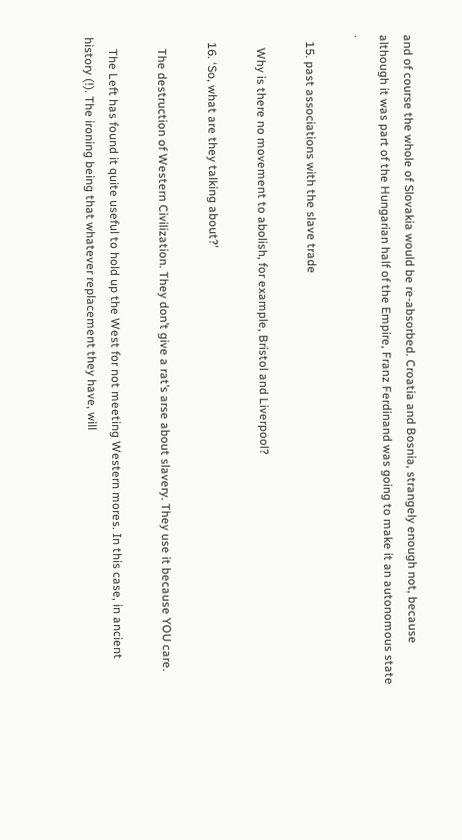and of course the whole of Slovakia would be re-absorbed. Croatia and Bosnia, strangely enough not, because although it was part of the Hungarian half of the Empire, Franz Ferdinand was going to make it an autonomous state .

  15. past associations with the slave trade

    Why is there no movement to abolish, for example, Bristol and Liverpool?

  16. ‘So, what are they talking about?’

    The destruction of Western Civilization. They don’t give a rat’s arse about slavery. They use it because YOU care.

    The Left has found it quite useful to hold up the West for not meeting Western mores. In this case, in ancient history (!). The ironing being that whatever replacement they have, will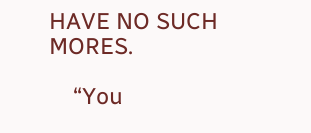HAVE NO SUCH MORES.

    “You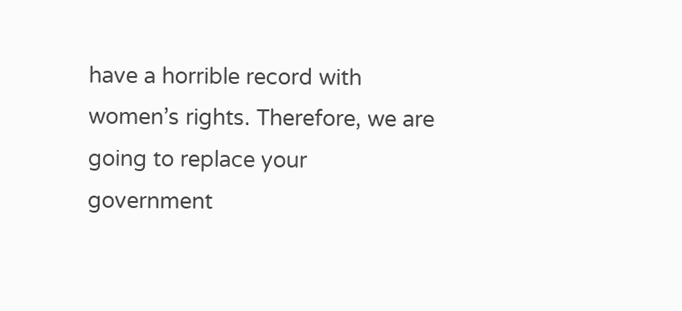have a horrible record with women’s rights. Therefore, we are going to replace your government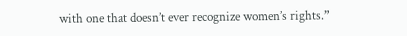with one that doesn’t ever recognize women’s rights.”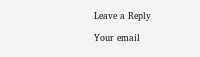Leave a Reply

Your email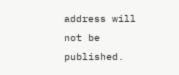address will not be published.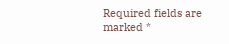Required fields are marked *